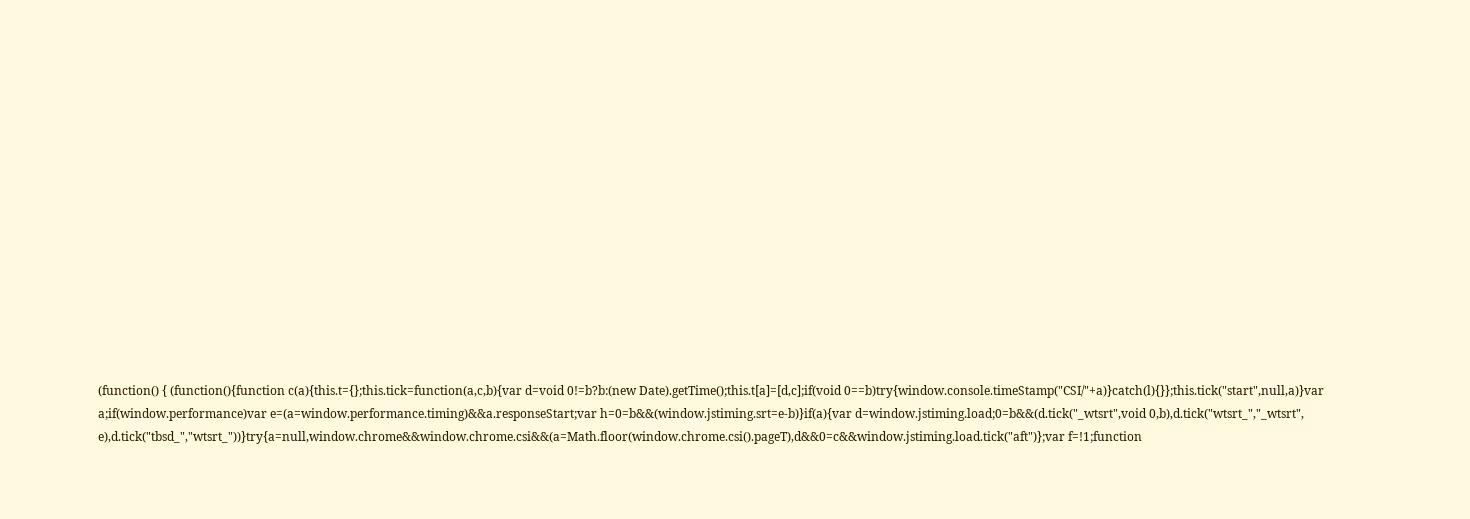(function() { (function(){function c(a){this.t={};this.tick=function(a,c,b){var d=void 0!=b?b:(new Date).getTime();this.t[a]=[d,c];if(void 0==b)try{window.console.timeStamp("CSI/"+a)}catch(l){}};this.tick("start",null,a)}var a;if(window.performance)var e=(a=window.performance.timing)&&a.responseStart;var h=0=b&&(window.jstiming.srt=e-b)}if(a){var d=window.jstiming.load;0=b&&(d.tick("_wtsrt",void 0,b),d.tick("wtsrt_","_wtsrt", e),d.tick("tbsd_","wtsrt_"))}try{a=null,window.chrome&&window.chrome.csi&&(a=Math.floor(window.chrome.csi().pageT),d&&0=c&&window.jstiming.load.tick("aft")};var f=!1;function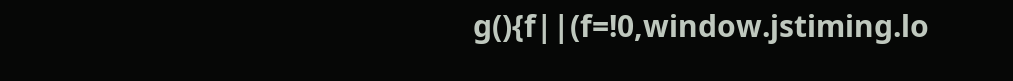g(){f||(f=!0,window.jstiming.lo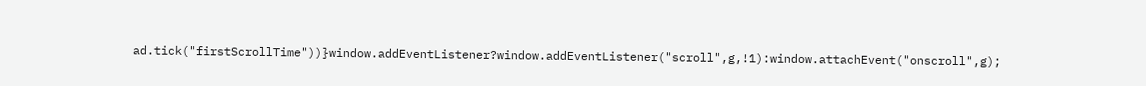ad.tick("firstScrollTime"))}window.addEventListener?window.addEventListener("scroll",g,!1):window.attachEvent("onscroll",g);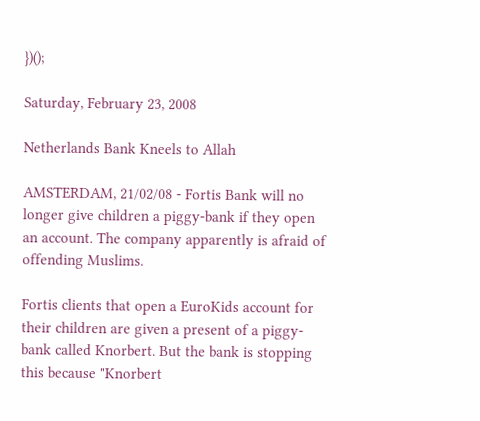})();

Saturday, February 23, 2008

Netherlands Bank Kneels to Allah

AMSTERDAM, 21/02/08 - Fortis Bank will no longer give children a piggy-bank if they open an account. The company apparently is afraid of offending Muslims.

Fortis clients that open a EuroKids account for their children are given a present of a piggy-bank called Knorbert. But the bank is stopping this because "Knorbert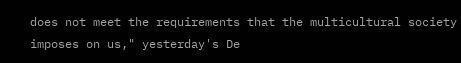does not meet the requirements that the multicultural society imposes on us," yesterday's De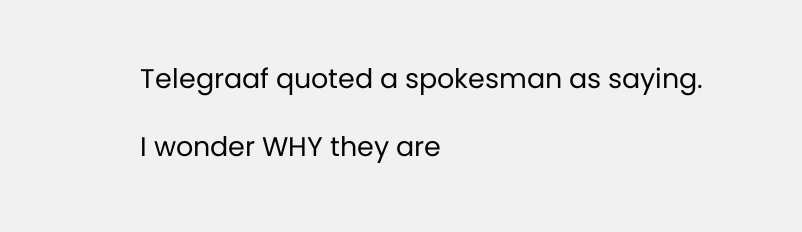Telegraaf quoted a spokesman as saying.

I wonder WHY they are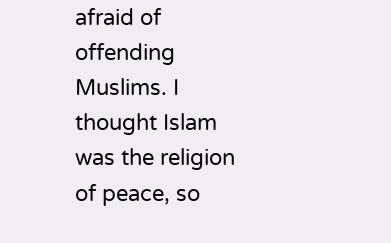afraid of offending Muslims. I thought Islam was the religion of peace, so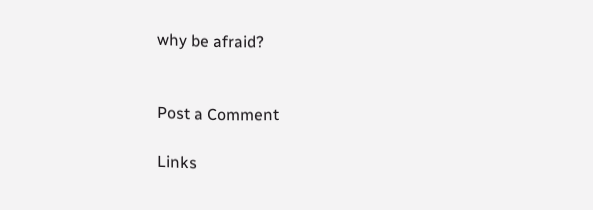why be afraid?


Post a Comment

Links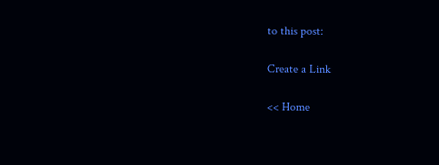to this post:

Create a Link

<< Home